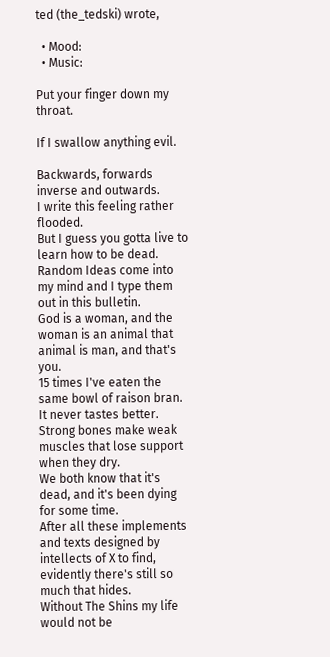ted (the_tedski) wrote,

  • Mood:
  • Music:

Put your finger down my throat.

If I swallow anything evil.

Backwards, forwards inverse and outwards.
I write this feeling rather flooded.
But I guess you gotta live to learn how to be dead.
Random Ideas come into my mind and I type them out in this bulletin.
God is a woman, and the woman is an animal that animal is man, and that's you.
15 times I've eaten the same bowl of raison bran. It never tastes better.
Strong bones make weak muscles that lose support when they dry.
We both know that it's dead, and it's been dying for some time.
After all these implements and texts designed by intellects of X to find, evidently there's still so much that hides.
Without The Shins my life would not be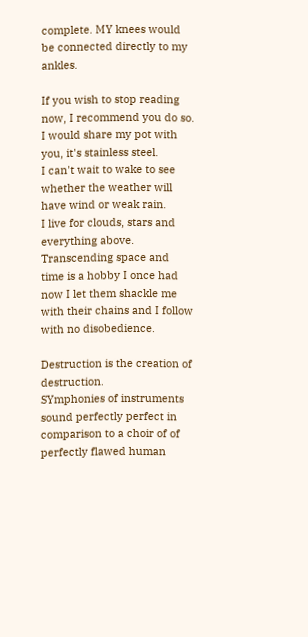complete. MY knees would be connected directly to my ankles.

If you wish to stop reading now, I recommend you do so.
I would share my pot with you, it's stainless steel.
I can't wait to wake to see whether the weather will have wind or weak rain.
I live for clouds, stars and everything above.
Transcending space and time is a hobby I once had now I let them shackle me with their chains and I follow with no disobedience.

Destruction is the creation of destruction.
SYmphonies of instruments sound perfectly perfect in comparison to a choir of of perfectly flawed human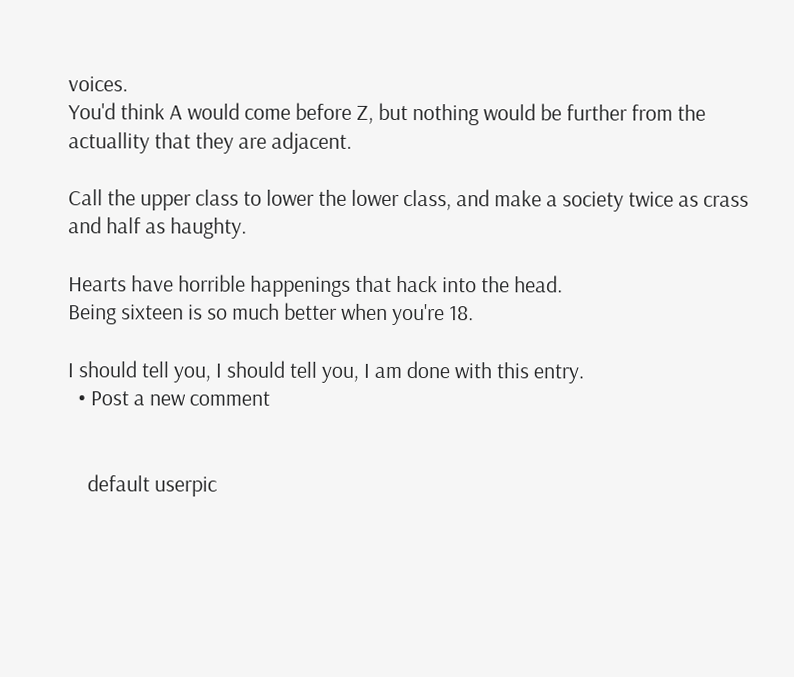voices.
You'd think A would come before Z, but nothing would be further from the actuallity that they are adjacent.

Call the upper class to lower the lower class, and make a society twice as crass and half as haughty.

Hearts have horrible happenings that hack into the head.
Being sixteen is so much better when you're 18.

I should tell you, I should tell you, I am done with this entry.
  • Post a new comment


    default userpic